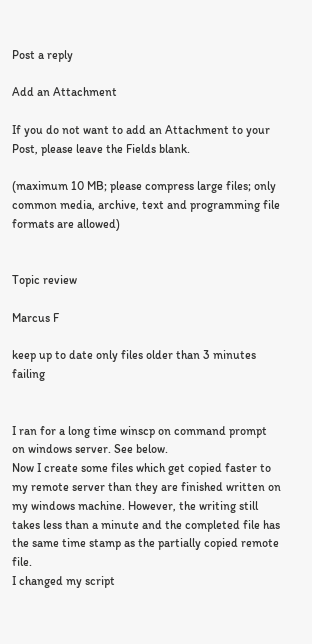Post a reply

Add an Attachment

If you do not want to add an Attachment to your Post, please leave the Fields blank.

(maximum 10 MB; please compress large files; only common media, archive, text and programming file formats are allowed)


Topic review

Marcus F

keep up to date only files older than 3 minutes failing


I ran for a long time winscp on command prompt on windows server. See below.
Now I create some files which get copied faster to my remote server than they are finished written on my windows machine. However, the writing still takes less than a minute and the completed file has the same time stamp as the partially copied remote file.
I changed my script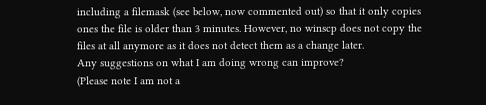including a filemask (see below, now commented out) so that it only copies ones the file is older than 3 minutes. However, no winscp does not copy the files at all anymore as it does not detect them as a change later.
Any suggestions on what I am doing wrong can improve?
(Please note I am not a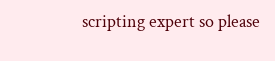scripting expert so please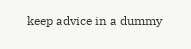keep advice in a dummy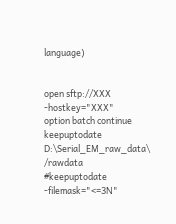language)


open sftp://XXX -hostkey="XXX"
option batch continue
keepuptodate D:\Serial_EM_raw_data\ /rawdata
#keepuptodate -filemask="<=3N"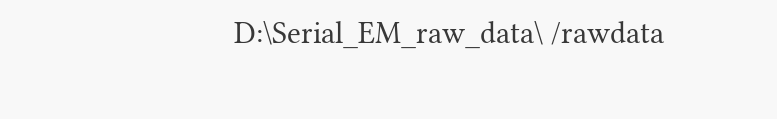D:\Serial_EM_raw_data\ /rawdata